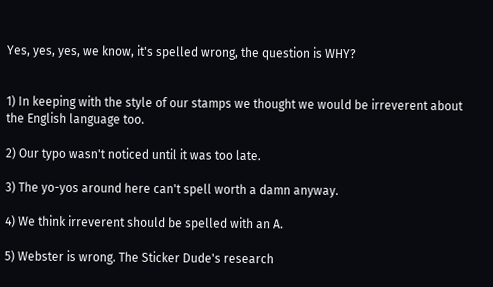Yes, yes, yes, we know, it's spelled wrong, the question is WHY?


1) In keeping with the style of our stamps we thought we would be irreverent about the English language too.

2) Our typo wasn't noticed until it was too late.

3) The yo-yos around here can't spell worth a damn anyway.

4) We think irreverent should be spelled with an A.

5) Webster is wrong. The Sticker Dude's research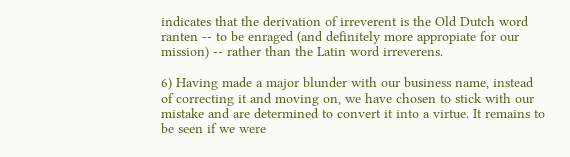indicates that the derivation of irreverent is the Old Dutch word ranten -- to be enraged (and definitely more appropiate for our mission) -- rather than the Latin word irreverens.

6) Having made a major blunder with our business name, instead of correcting it and moving on, we have chosen to stick with our mistake and are determined to convert it into a virtue. It remains to be seen if we were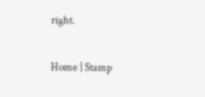right.

Home | Stamp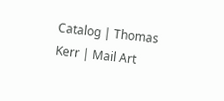Catalog | Thomas Kerr | Mail Art